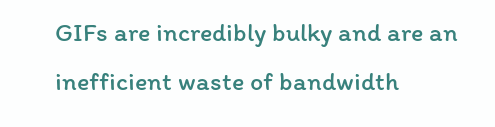GIFs are incredibly bulky and are an inefficient waste of bandwidth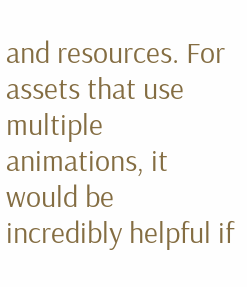and resources. For assets that use multiple animations, it would be incredibly helpful if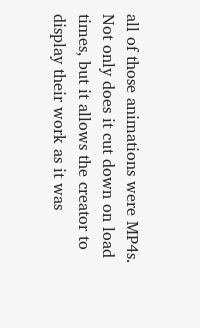all of those animations were MP4s. Not only does it cut down on load times, but it allows the creator to display their work as it was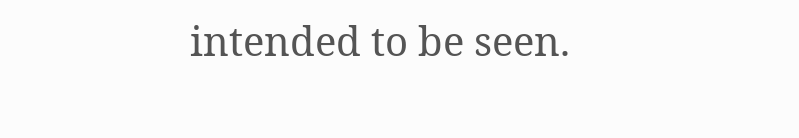intended to be seen.